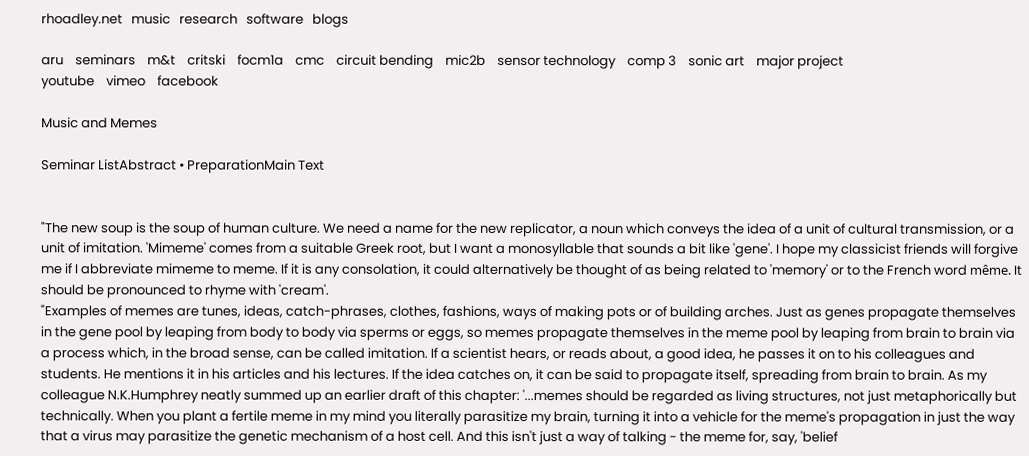rhoadley.net   music   research   software   blogs

aru    seminars    m&t    critski    focm1a    cmc    circuit bending    mic2b    sensor technology    comp 3    sonic art    major project
youtube    vimeo    facebook

Music and Memes

Seminar ListAbstract • PreparationMain Text


"The new soup is the soup of human culture. We need a name for the new replicator, a noun which conveys the idea of a unit of cultural transmission, or a unit of imitation. 'Mimeme' comes from a suitable Greek root, but I want a monosyllable that sounds a bit like 'gene'. I hope my classicist friends will forgive me if I abbreviate mimeme to meme. If it is any consolation, it could alternatively be thought of as being related to 'memory' or to the French word même. It should be pronounced to rhyme with 'cream'.
"Examples of memes are tunes, ideas, catch-phrases, clothes, fashions, ways of making pots or of building arches. Just as genes propagate themselves in the gene pool by leaping from body to body via sperms or eggs, so memes propagate themselves in the meme pool by leaping from brain to brain via a process which, in the broad sense, can be called imitation. If a scientist hears, or reads about, a good idea, he passes it on to his colleagues and students. He mentions it in his articles and his lectures. If the idea catches on, it can be said to propagate itself, spreading from brain to brain. As my colleague N.K.Humphrey neatly summed up an earlier draft of this chapter: '...memes should be regarded as living structures, not just metaphorically but technically. When you plant a fertile meme in my mind you literally parasitize my brain, turning it into a vehicle for the meme's propagation in just the way that a virus may parasitize the genetic mechanism of a host cell. And this isn't just a way of talking - the meme for, say, 'belief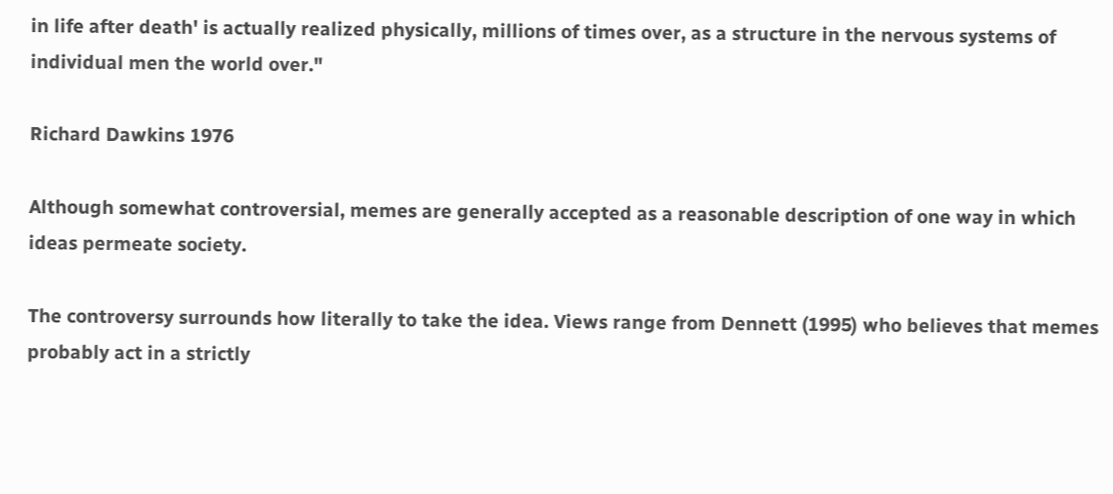in life after death' is actually realized physically, millions of times over, as a structure in the nervous systems of individual men the world over."

Richard Dawkins 1976

Although somewhat controversial, memes are generally accepted as a reasonable description of one way in which ideas permeate society.

The controversy surrounds how literally to take the idea. Views range from Dennett (1995) who believes that memes probably act in a strictly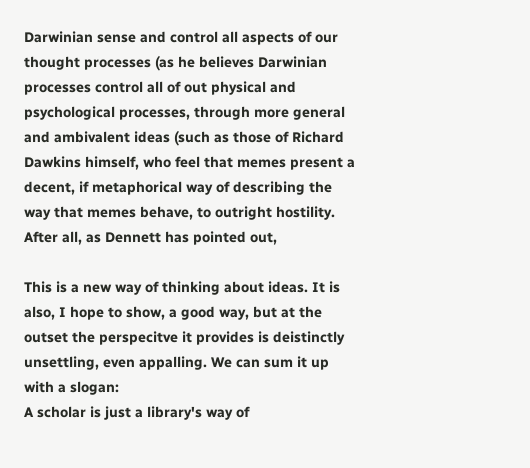Darwinian sense and control all aspects of our thought processes (as he believes Darwinian processes control all of out physical and psychological processes, through more general and ambivalent ideas (such as those of Richard Dawkins himself, who feel that memes present a decent, if metaphorical way of describing the way that memes behave, to outright hostility. After all, as Dennett has pointed out,

This is a new way of thinking about ideas. It is also, I hope to show, a good way, but at the outset the perspecitve it provides is deistinctly unsettling, even appalling. We can sum it up with a slogan:
A scholar is just a library's way of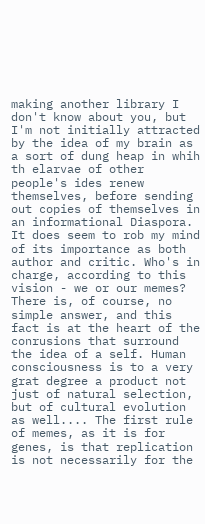making another library I don't know about you, but I'm not initially attracted by the idea of my brain as a sort of dung heap in whih th elarvae of other people's ides renew themselves, before sending out copies of themselves in an informational Diaspora. It does seem to rob my mind of its importance as both author and critic. Who's in charge, according to this vision - we or our memes?
There is, of course, no simple answer, and this fact is at the heart of the conrusions that surround the idea of a self. Human consciousness is to a very grat degree a product not just of natural selection, but of cultural evolution as well.... The first rule of memes, as it is for genes, is that replication is not necessarily for the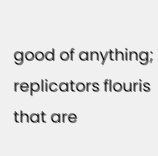good of anything; replicators flouris that are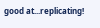good at...replicating!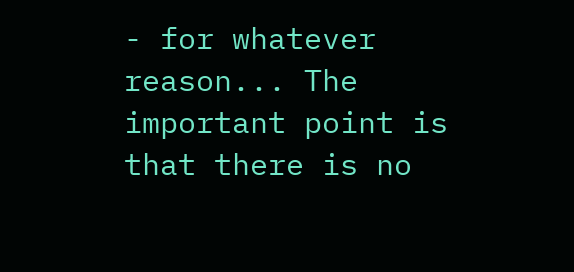- for whatever reason... The important point is that there is no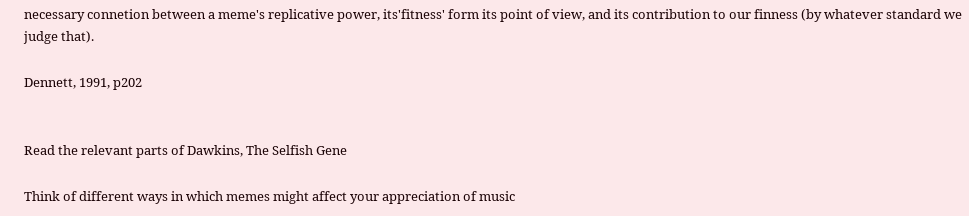necessary connetion between a meme's replicative power, its'fitness' form its point of view, and its contribution to our finness (by whatever standard we judge that).

Dennett, 1991, p202


Read the relevant parts of Dawkins, The Selfish Gene

Think of different ways in which memes might affect your appreciation of music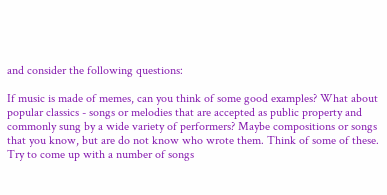and consider the following questions:

If music is made of memes, can you think of some good examples? What about popular classics - songs or melodies that are accepted as public property and commonly sung by a wide variety of performers? Maybe compositions or songs that you know, but are do not know who wrote them. Think of some of these. Try to come up with a number of songs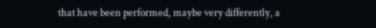that have been performed, maybe very differently, a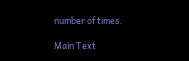number of times.

Main Text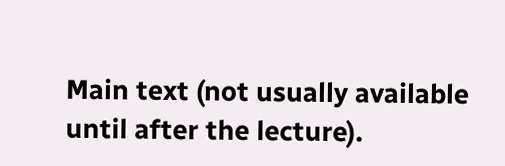Main text (not usually available until after the lecture).